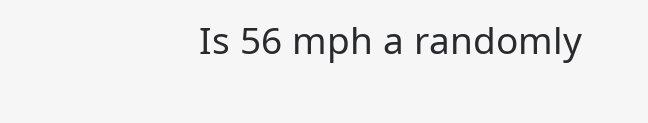Is 56 mph a randomly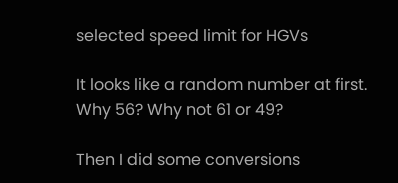selected speed limit for HGVs

It looks like a random number at first. Why 56? Why not 61 or 49?

Then I did some conversions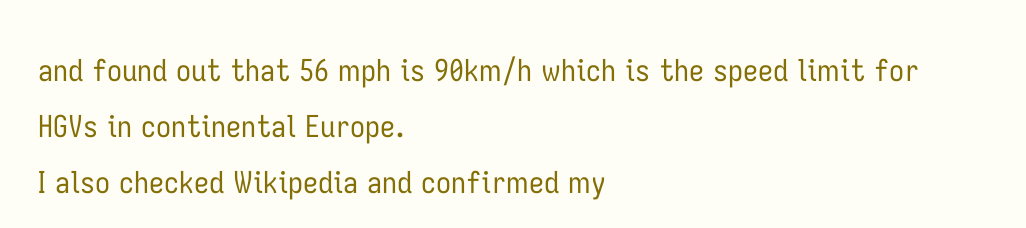and found out that 56 mph is 90km/h which is the speed limit for HGVs in continental Europe.
I also checked Wikipedia and confirmed my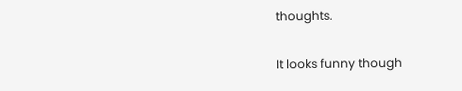thoughts.

It looks funny though